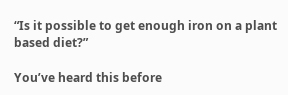“Is it possible to get enough iron on a plant based diet?”

You’ve heard this before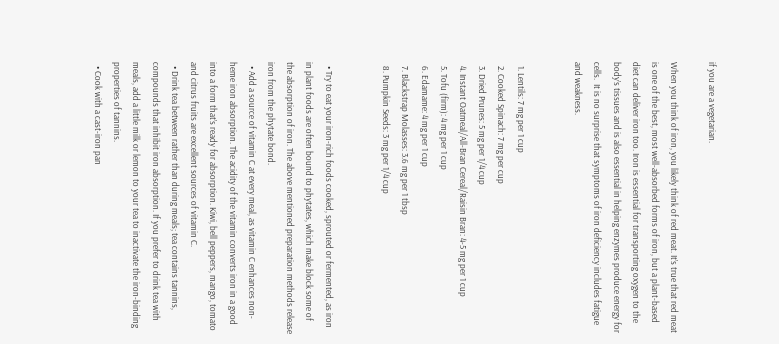if you are a vegetarian.

When you think of iron, you likely think of red meat. It’s true that red meat is one of the best, most well-absorbed forms of iron, but a plant-based diet can deliver iron too. Iron is essential for transporting oxygen to the body’s tissues and is also essential in helping enzymes produce energy for cells.  It is no surprise that symptoms of iron deficiency includes fatigue and weakness.


  1. Lentils: 7 mg per 1 cup
  2. Cooked Spinach: 7 mg per cup
  3. Dried Prunes: 5 mg per 1/4 cup
  4. Instant Oatmeal/All-Bran Cereal/Raisin Bran: 4-5 mg per 1 cup
  5. Tofu (firm): 4 mg per 1 cup
  6. Edamame: 4 mg per 1 cup
  7. Blackstrap Molasses: 3.6 mg per 1 tbsp
  8. Pumpkin Seeds: 3 mg per 1/4 cup


  • Try to eat your iron-rich foods cooked, sprouted or fermented, as iron in plant foods are often bound to phytates, which make block some of the absorption of iron. The above mentioned preparation methods release iron from the phytate bond.
  • Add a source of vitamin C at every meal, as vitamin C enhances non-heme iron absorption. The acidity of the vitamin converts iron in a good into a form that’s ready for absorption. Kiwi, bell peppers, mango, tomato and citrus fruits are excellent sources of vitamin C.
  • Drink tea between rather than during meals; tea contains tannins, compounds that inhibit iron absorption. If you prefer to drink tea with meals, add a little milk or lemon to your tea to inactivate the iron-binding properties of tannins.
  • Cook with a cast-iron pan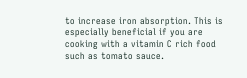to increase iron absorption. This is especially beneficial if you are cooking with a vitamin C rich food such as tomato sauce.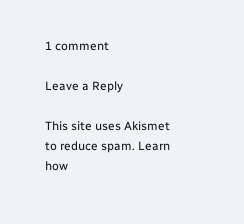1 comment

Leave a Reply

This site uses Akismet to reduce spam. Learn how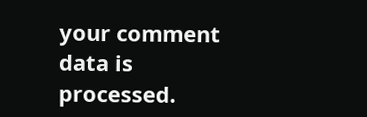your comment data is processed.